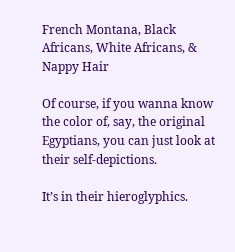French Montana, Black Africans, White Africans, & Nappy Hair

Of course, if you wanna know the color of, say, the original Egyptians, you can just look at their self-depictions.

It’s in their hieroglyphics.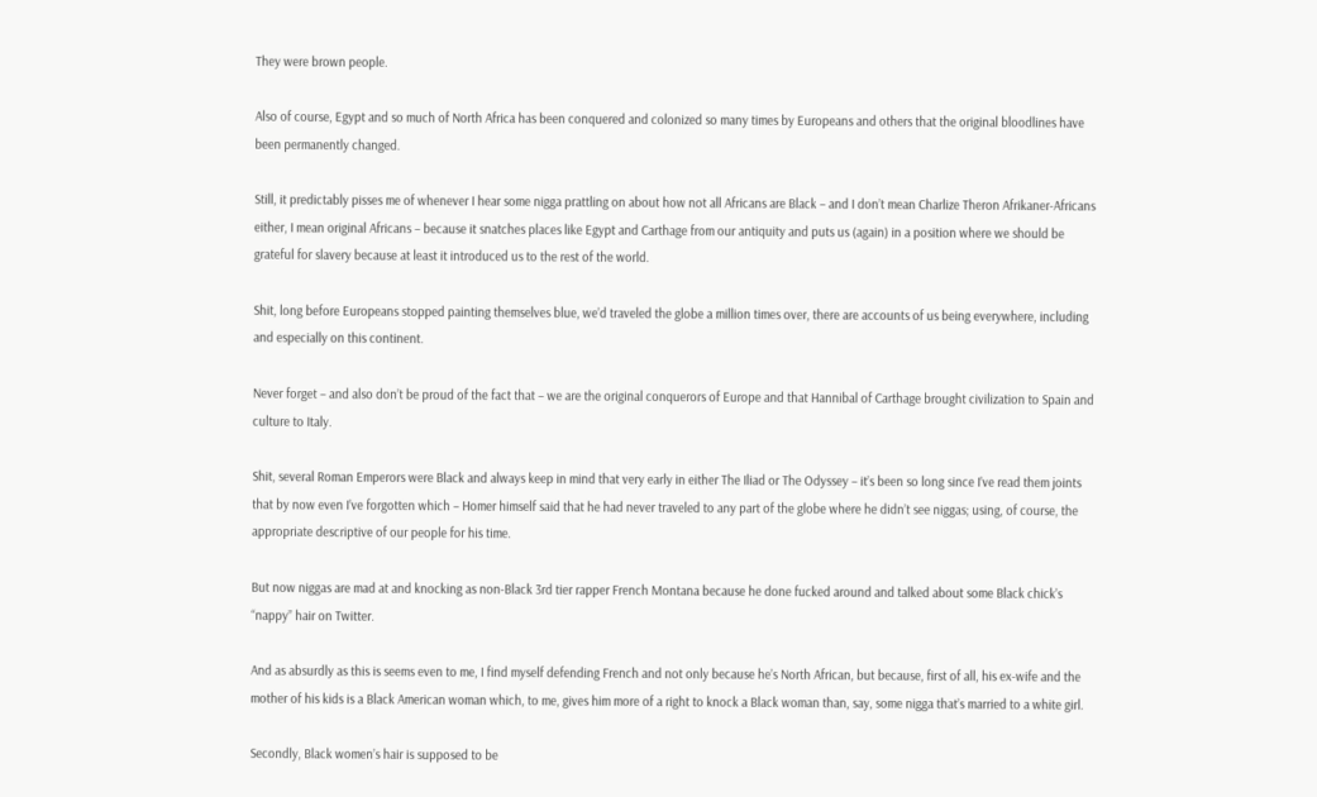They were brown people.

Also of course, Egypt and so much of North Africa has been conquered and colonized so many times by Europeans and others that the original bloodlines have been permanently changed.

Still, it predictably pisses me of whenever I hear some nigga prattling on about how not all Africans are Black – and I don’t mean Charlize Theron Afrikaner-Africans either, I mean original Africans – because it snatches places like Egypt and Carthage from our antiquity and puts us (again) in a position where we should be grateful for slavery because at least it introduced us to the rest of the world.

Shit, long before Europeans stopped painting themselves blue, we’d traveled the globe a million times over, there are accounts of us being everywhere, including and especially on this continent.

Never forget – and also don’t be proud of the fact that – we are the original conquerors of Europe and that Hannibal of Carthage brought civilization to Spain and culture to Italy.

Shit, several Roman Emperors were Black and always keep in mind that very early in either The Iliad or The Odyssey – it’s been so long since I’ve read them joints that by now even I’ve forgotten which – Homer himself said that he had never traveled to any part of the globe where he didn’t see niggas; using, of course, the appropriate descriptive of our people for his time.

But now niggas are mad at and knocking as non-Black 3rd tier rapper French Montana because he done fucked around and talked about some Black chick’s “nappy” hair on Twitter.

And as absurdly as this is seems even to me, I find myself defending French and not only because he’s North African, but because, first of all, his ex-wife and the mother of his kids is a Black American woman which, to me, gives him more of a right to knock a Black woman than, say, some nigga that’s married to a white girl.

Secondly, Black women’s hair is supposed to be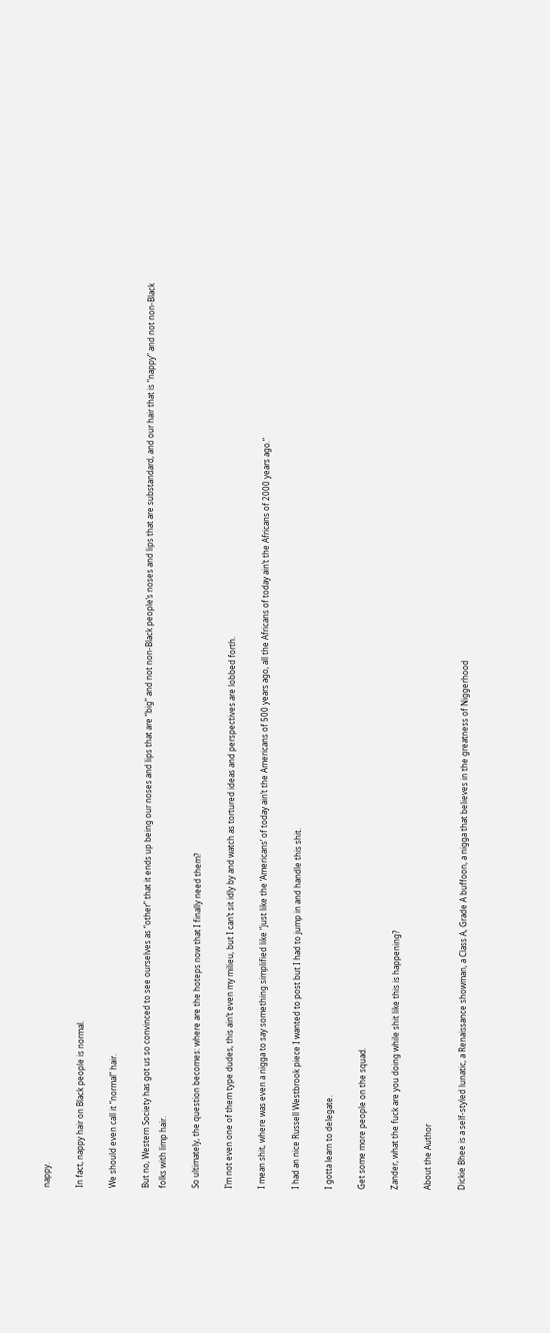nappy.

In fact, nappy hair on Black people is normal.

We should even call it “normal” hair.

But no, Western Society has got us so convinced to see ourselves as “other” that it ends up being our noses and lips that are “big” and not non-Black people’s noses and lips that are substandard, and our hair that is “nappy” and not non-Black folks with limp hair.

So ultimately, the question becomes: where are the hoteps now that I finally need them?

I’m not even one of them type dudes, this ain’t even my milieu, but I can’t sit idly by and watch as tortured ideas and perspectives are lobbed forth.

I mean shit, where was even a nigga to say something simplified like “just like the ‘Americans’ of today ain’t the Americans of 500 years ago, all the Africans of today ain’t the Africans of 2000 years ago.”

I had an nice Russell Westbrook piece I wanted to post but I had to jump in and handle this shit.

I gotta learn to delegate.

Get some more people on the squad.

Zander, what the fuck are you doing while shit like this is happening?

About the Author

Dickie Bhee is a self-styled lunatic, a Renaissance showman, a Class A, Grade A buffoon, a nigga that believes in the greatness of Niggerhood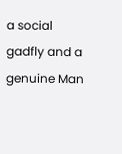a social gadfly and a genuine Man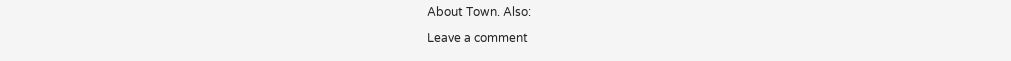About Town. Also:

Leave a comment